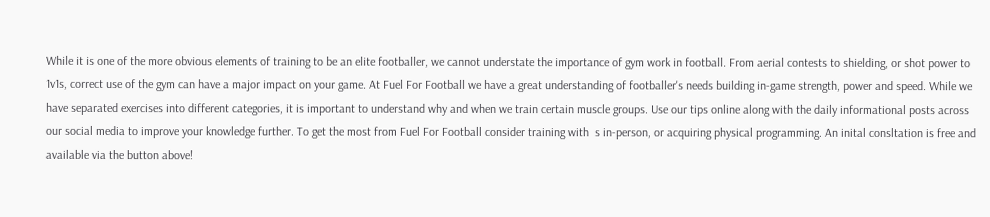While it is one of the more obvious elements of training to be an elite footballer, we cannot understate the importance of gym work in football. From aerial contests to shielding, or shot power to 1v1s, correct use of the gym can have a major impact on your game. At Fuel For Football we have a great understanding of footballer's needs building in-game strength, power and speed. While we have separated exercises into different categories, it is important to understand why and when we train certain muscle groups. Use our tips online along with the daily informational posts across our social media to improve your knowledge further. To get the most from Fuel For Football consider training with  s in-person, or acquiring physical programming. An inital consltation is free and available via the button above!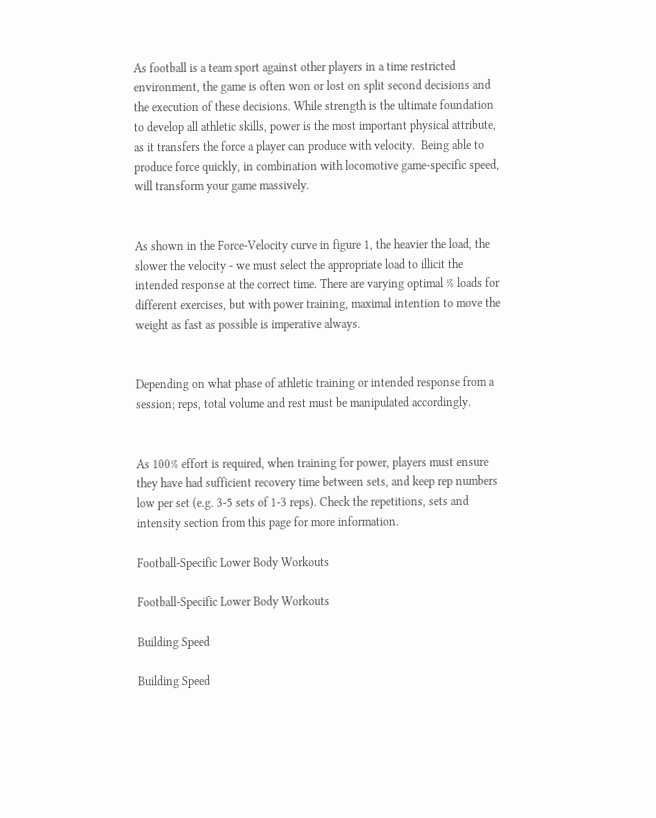As football is a team sport against other players in a time restricted environment, the game is often won or lost on split second decisions and the execution of these decisions. While strength is the ultimate foundation to develop all athletic skills, power is the most important physical attribute, as it transfers the force a player can produce with velocity.  Being able to produce force quickly, in combination with locomotive game-specific speed, will transform your game massively.


As shown in the Force-Velocity curve in figure 1, the heavier the load, the slower the velocity - we must select the appropriate load to illicit the intended response at the correct time. There are varying optimal % loads for different exercises, but with power training, maximal intention to move the weight as fast as possible is imperative always.


Depending on what phase of athletic training or intended response from a session; reps, total volume and rest must be manipulated accordingly.


As 100% effort is required, when training for power, players must ensure they have had sufficient recovery time between sets, and keep rep numbers low per set (e.g. 3-5 sets of 1-3 reps). Check the repetitions, sets and intensity section from this page for more information.

Football-Specific Lower Body Workouts

Football-Specific Lower Body Workouts

Building Speed

Building Speed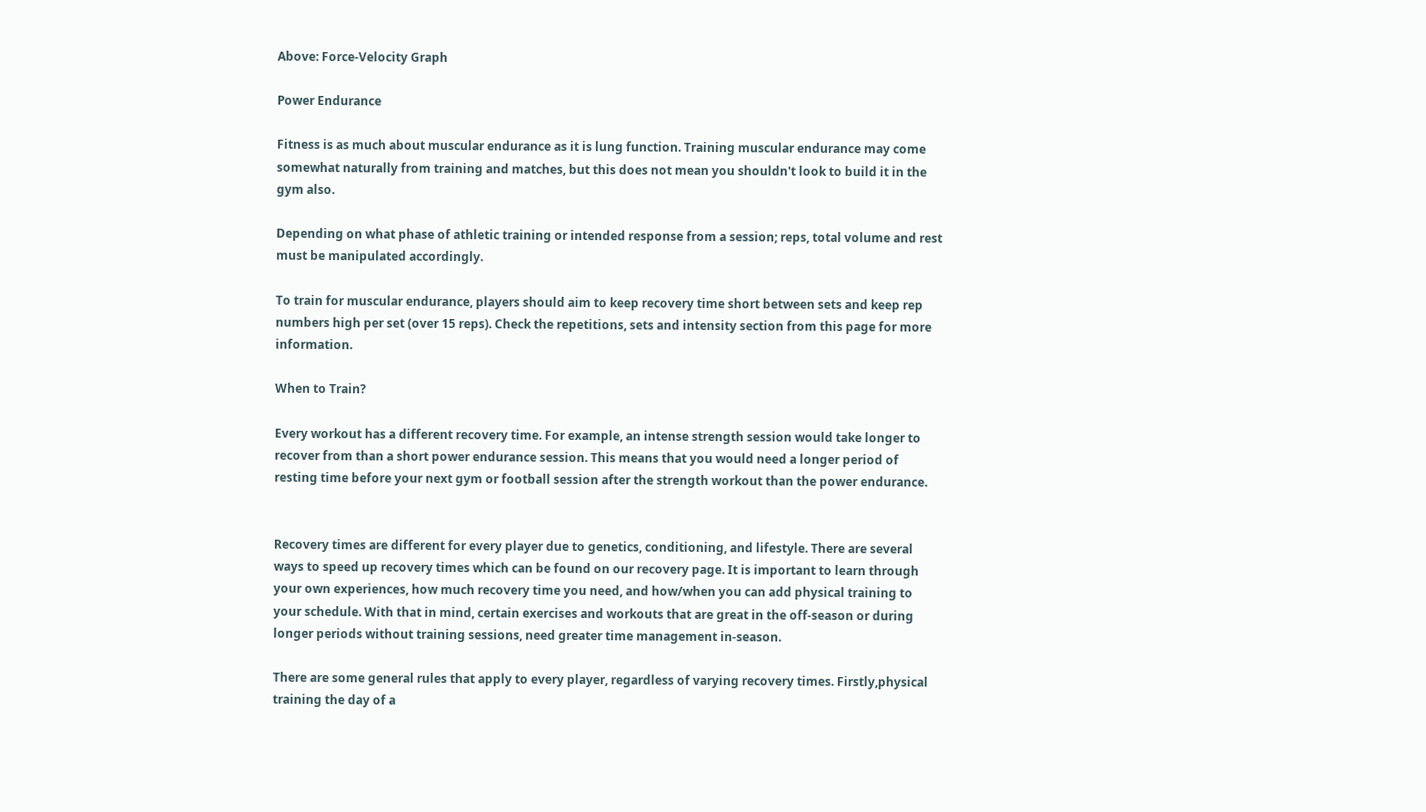Above: Force-Velocity Graph

Power Endurance

Fitness is as much about muscular endurance as it is lung function. Training muscular endurance may come somewhat naturally from training and matches, but this does not mean you shouldn't look to build it in the gym also.

Depending on what phase of athletic training or intended response from a session; reps, total volume and rest must be manipulated accordingly.

To train for muscular endurance, players should aim to keep recovery time short between sets and keep rep numbers high per set (over 15 reps). Check the repetitions, sets and intensity section from this page for more information.

When to Train?

Every workout has a different recovery time. For example, an intense strength session would take longer to recover from than a short power endurance session. This means that you would need a longer period of resting time before your next gym or football session after the strength workout than the power endurance.


Recovery times are different for every player due to genetics, conditioning, and lifestyle. There are several ways to speed up recovery times which can be found on our recovery page. It is important to learn through your own experiences, how much recovery time you need, and how/when you can add physical training to your schedule. With that in mind, certain exercises and workouts that are great in the off-season or during longer periods without training sessions, need greater time management in-season.

There are some general rules that apply to every player, regardless of varying recovery times. Firstly,physical training the day of a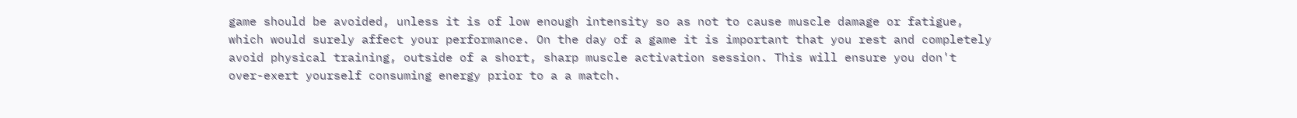game should be avoided, unless it is of low enough intensity so as not to cause muscle damage or fatigue, which would surely affect your performance. On the day of a game it is important that you rest and completely avoid physical training, outside of a short, sharp muscle activation session. This will ensure you don't over-exert yourself consuming energy prior to a a match.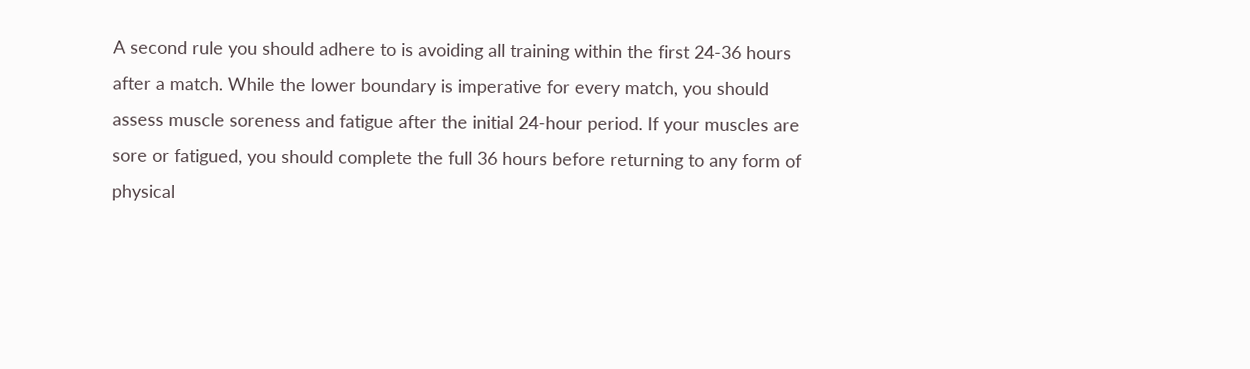A second rule you should adhere to is avoiding all training within the first 24-36 hours after a match. While the lower boundary is imperative for every match, you should assess muscle soreness and fatigue after the initial 24-hour period. If your muscles are sore or fatigued, you should complete the full 36 hours before returning to any form of physical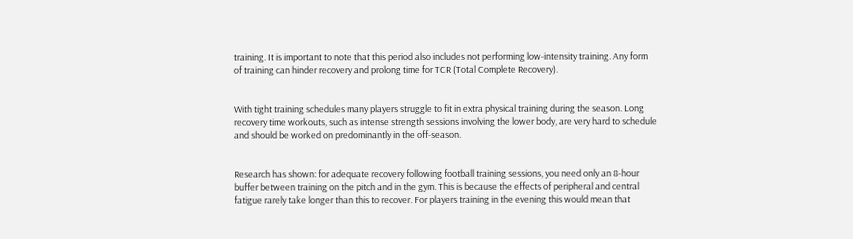training. It is important to note that this period also includes not performing low-intensity training. Any form of training can hinder recovery and prolong time for TCR (Total Complete Recovery).


With tight training schedules many players struggle to fit in extra physical training during the season. Long recovery time workouts, such as intense strength sessions involving the lower body, are very hard to schedule and should be worked on predominantly in the off-season.


Research has shown: for adequate recovery following football training sessions, you need only an 8-hour buffer between training on the pitch and in the gym. This is because the effects of peripheral and central fatigue rarely take longer than this to recover. For players training in the evening this would mean that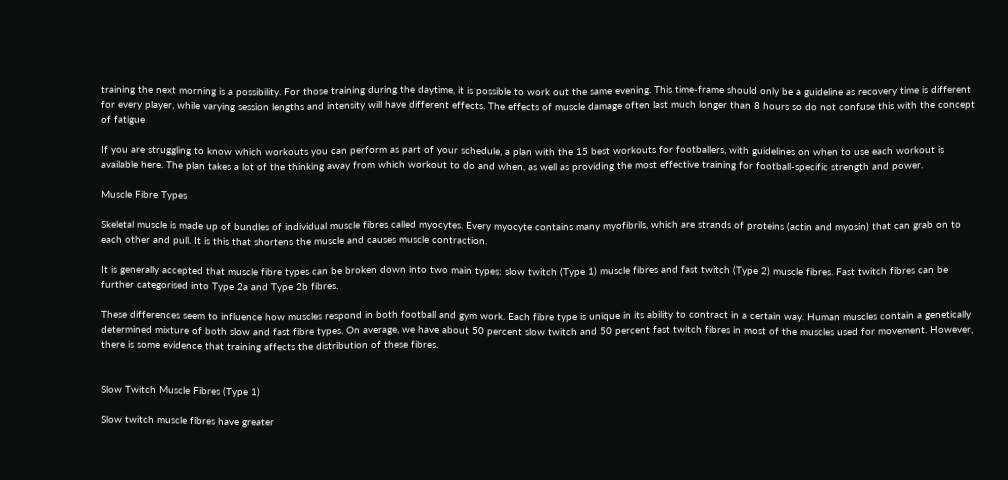training the next morning is a possibility. For those training during the daytime, it is possible to work out the same evening. This time-frame should only be a guideline as recovery time is different for every player, while varying session lengths and intensity will have different effects. The effects of muscle damage often last much longer than 8 hours so do not confuse this with the concept of fatigue

If you are struggling to know which workouts you can perform as part of your schedule, a plan with the 15 best workouts for footballers, with guidelines on when to use each workout is available here. The plan takes a lot of the thinking away from which workout to do and when, as well as providing the most effective training for football-specific strength and power.

Muscle Fibre Types

Skeletal muscle is made up of bundles of individual muscle fibres called myocytes. Every myocyte contains many myofibrils, which are strands of proteins (actin and myosin) that can grab on to each other and pull. It is this that shortens the muscle and causes muscle contraction.

It is generally accepted that muscle fibre types can be broken down into two main types: slow twitch (Type 1) muscle fibres and fast twitch (Type 2) muscle fibres. Fast twitch fibres can be further categorised into Type 2a and Type 2b fibres.

These differences seem to influence how muscles respond in both football and gym work. Each fibre type is unique in its ability to contract in a certain way. Human muscles contain a genetically determined mixture of both slow and fast fibre types. On average, we have about 50 percent slow twitch and 50 percent fast twitch fibres in most of the muscles used for movement. However, there is some evidence that training affects the distribution of these fibres.


Slow Twitch Muscle Fibres (Type 1)

Slow twitch muscle fibres have greater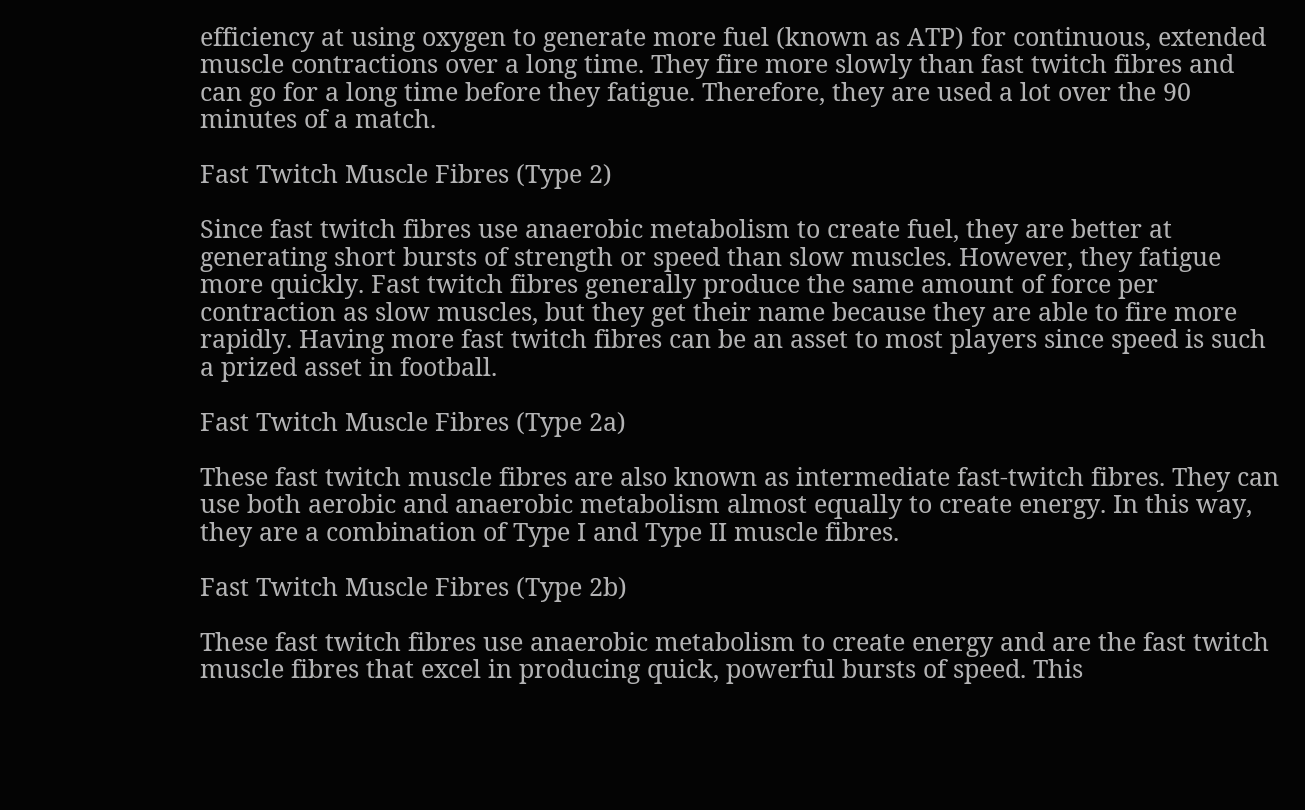efficiency at using oxygen to generate more fuel (known as ATP) for continuous, extended muscle contractions over a long time. They fire more slowly than fast twitch fibres and can go for a long time before they fatigue. Therefore, they are used a lot over the 90 minutes of a match.

Fast Twitch Muscle Fibres (Type 2)

Since fast twitch fibres use anaerobic metabolism to create fuel, they are better at generating short bursts of strength or speed than slow muscles. However, they fatigue more quickly. Fast twitch fibres generally produce the same amount of force per contraction as slow muscles, but they get their name because they are able to fire more rapidly. Having more fast twitch fibres can be an asset to most players since speed is such a prized asset in football.

Fast Twitch Muscle Fibres (Type 2a)

These fast twitch muscle fibres are also known as intermediate fast-twitch fibres. They can use both aerobic and anaerobic metabolism almost equally to create energy. In this way, they are a combination of Type I and Type II muscle fibres.

Fast Twitch Muscle Fibres (Type 2b)

These fast twitch fibres use anaerobic metabolism to create energy and are the fast twitch muscle fibres that excel in producing quick, powerful bursts of speed. This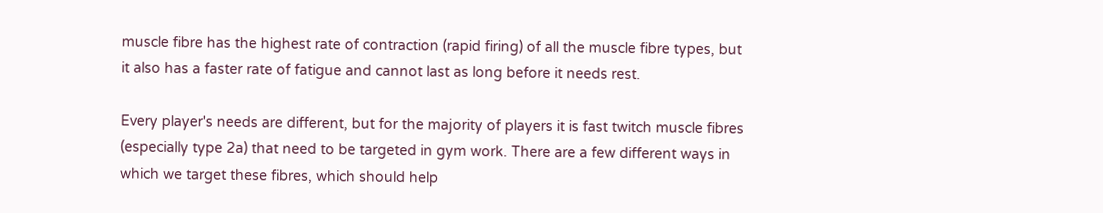muscle fibre has the highest rate of contraction (rapid firing) of all the muscle fibre types, but it also has a faster rate of fatigue and cannot last as long before it needs rest.

Every player's needs are different, but for the majority of players it is fast twitch muscle fibres (especially type 2a) that need to be targeted in gym work. There are a few different ways in which we target these fibres, which should help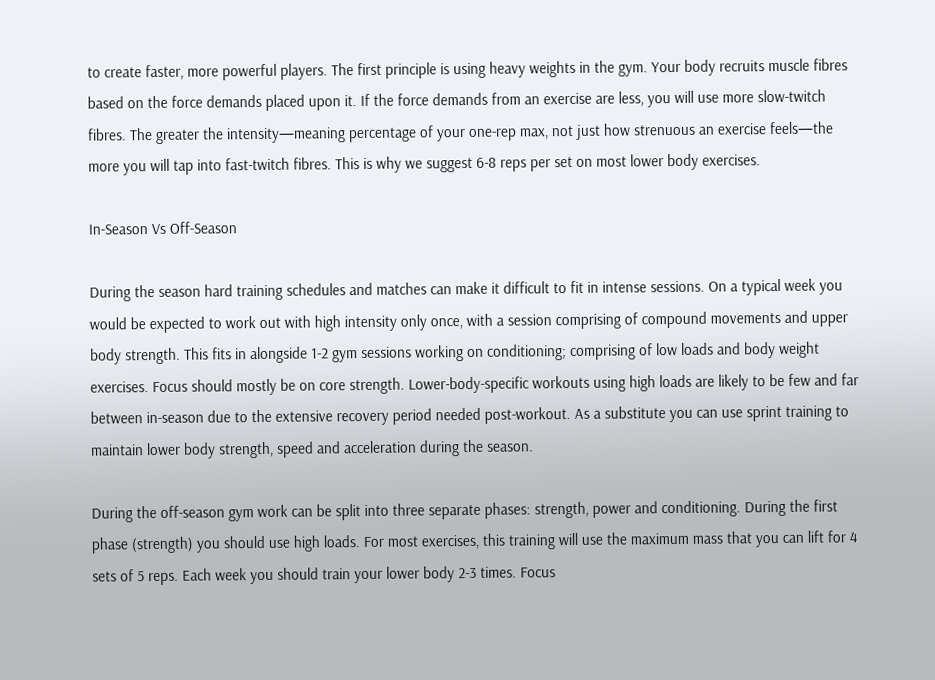to create faster, more powerful players. The first principle is using heavy weights in the gym. Your body recruits muscle fibres based on the force demands placed upon it. If the force demands from an exercise are less, you will use more slow-twitch fibres. The greater the intensity—meaning percentage of your one-rep max, not just how strenuous an exercise feels—the more you will tap into fast-twitch fibres. This is why we suggest 6-8 reps per set on most lower body exercises.

In-Season Vs Off-Season

During the season hard training schedules and matches can make it difficult to fit in intense sessions. On a typical week you would be expected to work out with high intensity only once, with a session comprising of compound movements and upper body strength. This fits in alongside 1-2 gym sessions working on conditioning; comprising of low loads and body weight exercises. Focus should mostly be on core strength. Lower-body-specific workouts using high loads are likely to be few and far between in-season due to the extensive recovery period needed post-workout. As a substitute you can use sprint training to maintain lower body strength, speed and acceleration during the season.

During the off-season gym work can be split into three separate phases: strength, power and conditioning. During the first phase (strength) you should use high loads. For most exercises, this training will use the maximum mass that you can lift for 4 sets of 5 reps. Each week you should train your lower body 2-3 times. Focus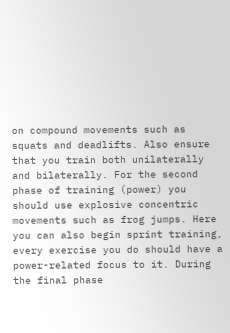on compound movements such as squats and deadlifts. Also ensure that you train both unilaterally and bilaterally. For the second phase of training (power) you should use explosive concentric movements such as frog jumps. Here you can also begin sprint training, every exercise you do should have a power-related focus to it. During the final phase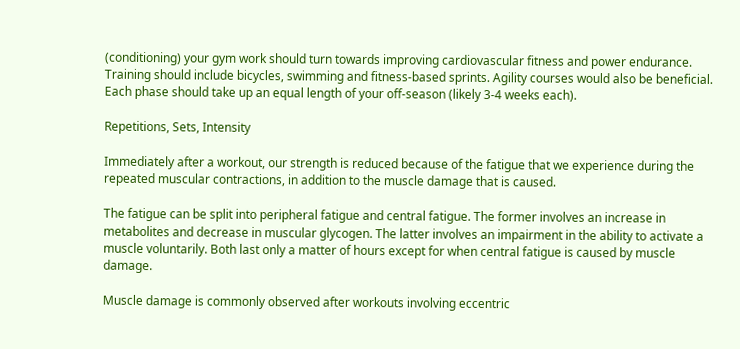(conditioning) your gym work should turn towards improving cardiovascular fitness and power endurance. Training should include bicycles, swimming and fitness-based sprints. Agility courses would also be beneficial. Each phase should take up an equal length of your off-season (likely 3-4 weeks each).

Repetitions, Sets, Intensity

Immediately after a workout, our strength is reduced because of the fatigue that we experience during the repeated muscular contractions, in addition to the muscle damage that is caused.

The fatigue can be split into peripheral fatigue and central fatigue. The former involves an increase in metabolites and decrease in muscular glycogen. The latter involves an impairment in the ability to activate a muscle voluntarily. Both last only a matter of hours except for when central fatigue is caused by muscle damage.

Muscle damage is commonly observed after workouts involving eccentric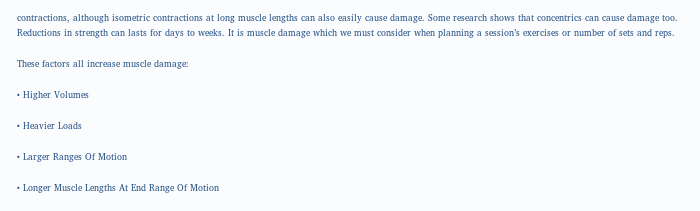contractions, although isometric contractions at long muscle lengths can also easily cause damage. Some research shows that concentrics can cause damage too. Reductions in strength can lasts for days to weeks. It is muscle damage which we must consider when planning a session’s exercises or number of sets and reps.

These factors all increase muscle damage:

• Higher Volumes

• Heavier Loads

• Larger Ranges Of Motion

• Longer Muscle Lengths At End Range Of Motion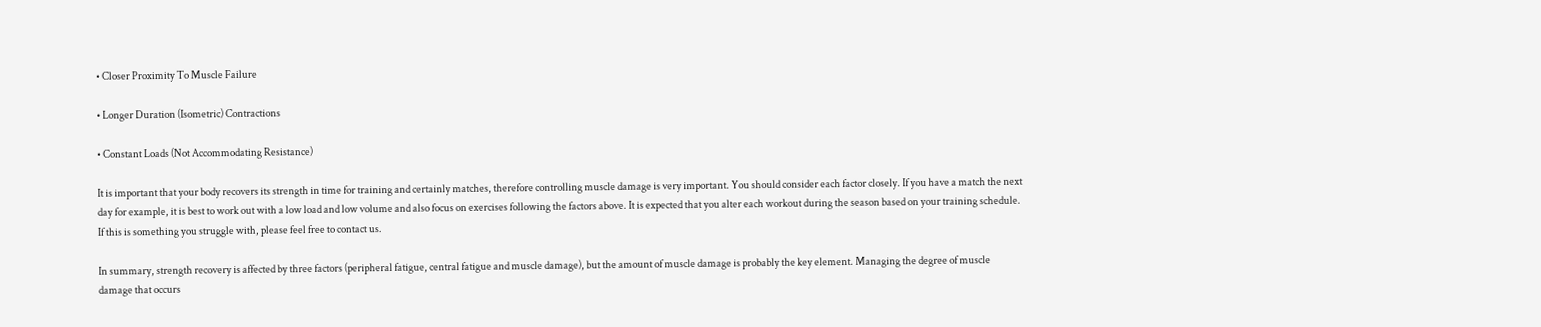• Closer Proximity To Muscle Failure

• Longer Duration (Isometric) Contractions

• Constant Loads (Not Accommodating Resistance)

It is important that your body recovers its strength in time for training and certainly matches, therefore controlling muscle damage is very important. You should consider each factor closely. If you have a match the next day for example, it is best to work out with a low load and low volume and also focus on exercises following the factors above. It is expected that you alter each workout during the season based on your training schedule. If this is something you struggle with, please feel free to contact us.

In summary, strength recovery is affected by three factors (peripheral fatigue, central fatigue and muscle damage), but the amount of muscle damage is probably the key element. Managing the degree of muscle damage that occurs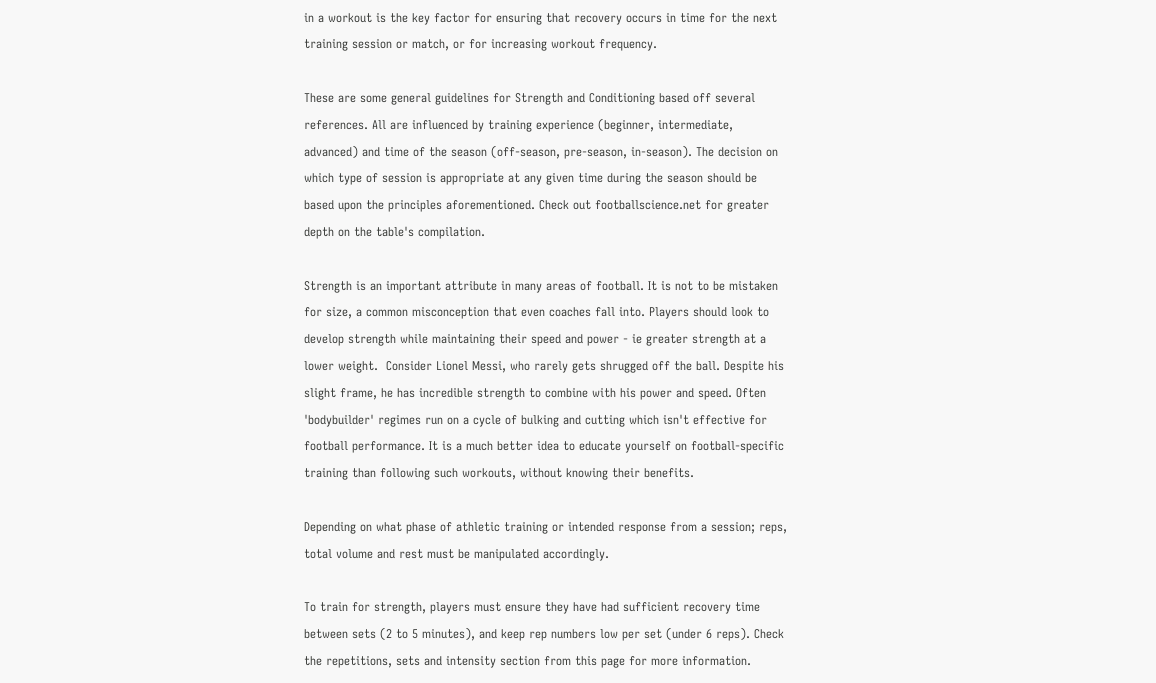in a workout is the key factor for ensuring that recovery occurs in time for the next training session or match, or for increasing workout frequency.

These are some general guidelines for Strength and Conditioning based off several references. All are influenced by training experience (beginner, intermediate, advanced) and time of the season (off-season, pre-season, in-season). The decision on which type of session is appropriate at any given time during the season should be based upon the principles aforementioned. Check out footballscience.net for greater depth on the table's compilation.

Strength is an important attribute in many areas of football. It is not to be mistaken for size, a common misconception that even coaches fall into. Players should look to develop strength while maintaining their speed and power - ie greater strength at a lower weight.  Consider Lionel Messi, who rarely gets shrugged off the ball. Despite his slight frame, he has incredible strength to combine with his power and speed. Often 'bodybuilder' regimes run on a cycle of bulking and cutting which isn't effective for football performance. It is a much better idea to educate yourself on football-specific training than following such workouts, without knowing their benefits.

Depending on what phase of athletic training or intended response from a session; reps, total volume and rest must be manipulated accordingly.

To train for strength, players must ensure they have had sufficient recovery time between sets (2 to 5 minutes), and keep rep numbers low per set (under 6 reps). Check the repetitions, sets and intensity section from this page for more information.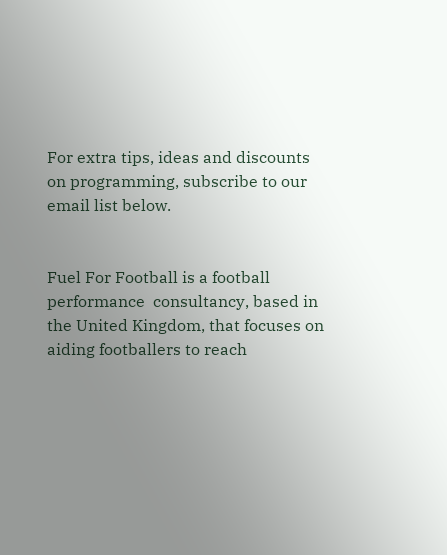For extra tips, ideas and discounts on programming, subscribe to our email list below.


Fuel For Football is a football performance  consultancy, based in the United Kingdom, that focuses on aiding footballers to reach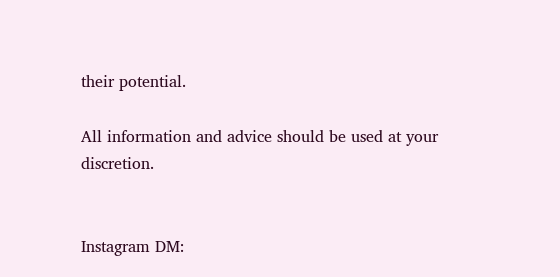their potential.

All information and advice should be used at your discretion.


Instagram DM: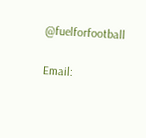@fuelforfootball

Email: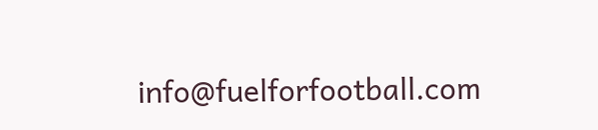info@fuelforfootball.com